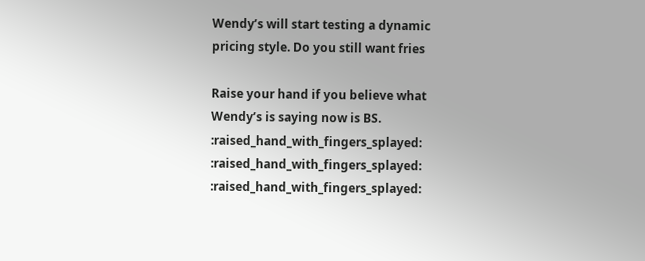Wendy’s will start testing a dynamic pricing style. Do you still want fries

Raise your hand if you believe what Wendy’s is saying now is BS. :raised_hand_with_fingers_splayed: :raised_hand_with_fingers_splayed: :raised_hand_with_fingers_splayed: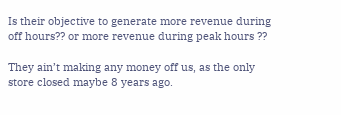Is their objective to generate more revenue during off hours?? or more revenue during peak hours ??

They ain’t making any money off us, as the only store closed maybe 8 years ago.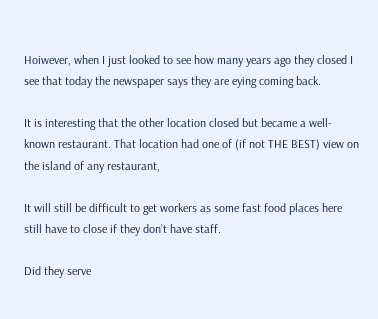Hoiwever, when I just looked to see how many years ago they closed I see that today the newspaper says they are eying coming back.

It is interesting that the other location closed but became a well-known restaurant. That location had one of (if not THE BEST) view on the island of any restaurant,

It will still be difficult to get workers as some fast food places here still have to close if they don’t have staff.

Did they serve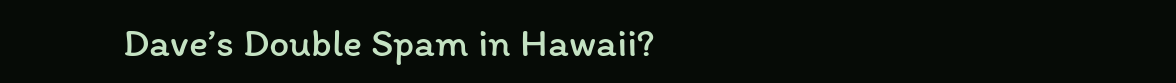Dave’s Double Spam in Hawaii?